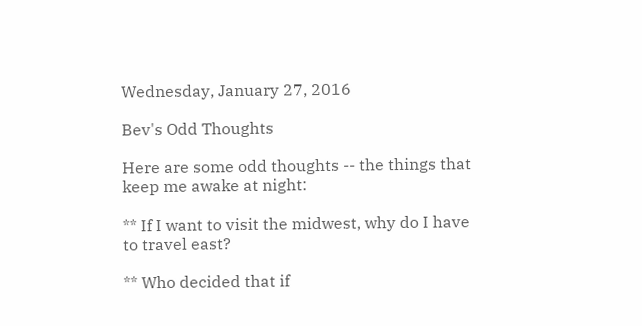Wednesday, January 27, 2016

Bev's Odd Thoughts

Here are some odd thoughts -- the things that keep me awake at night:

** If I want to visit the midwest, why do I have to travel east?

** Who decided that if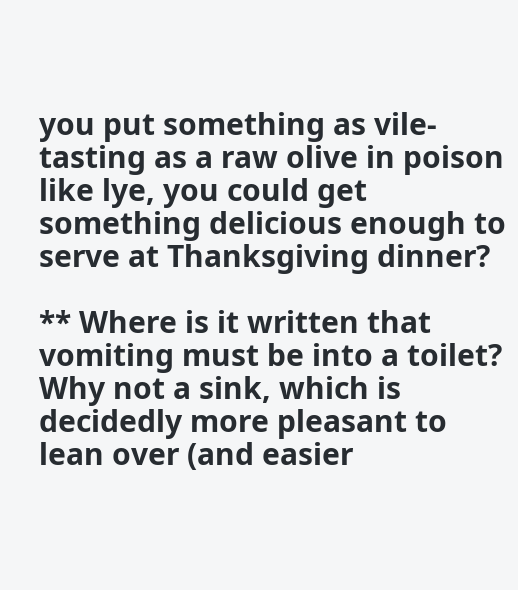you put something as vile-tasting as a raw olive in poison like lye, you could get something delicious enough to serve at Thanksgiving dinner?

** Where is it written that vomiting must be into a toilet? Why not a sink, which is decidedly more pleasant to lean over (and easier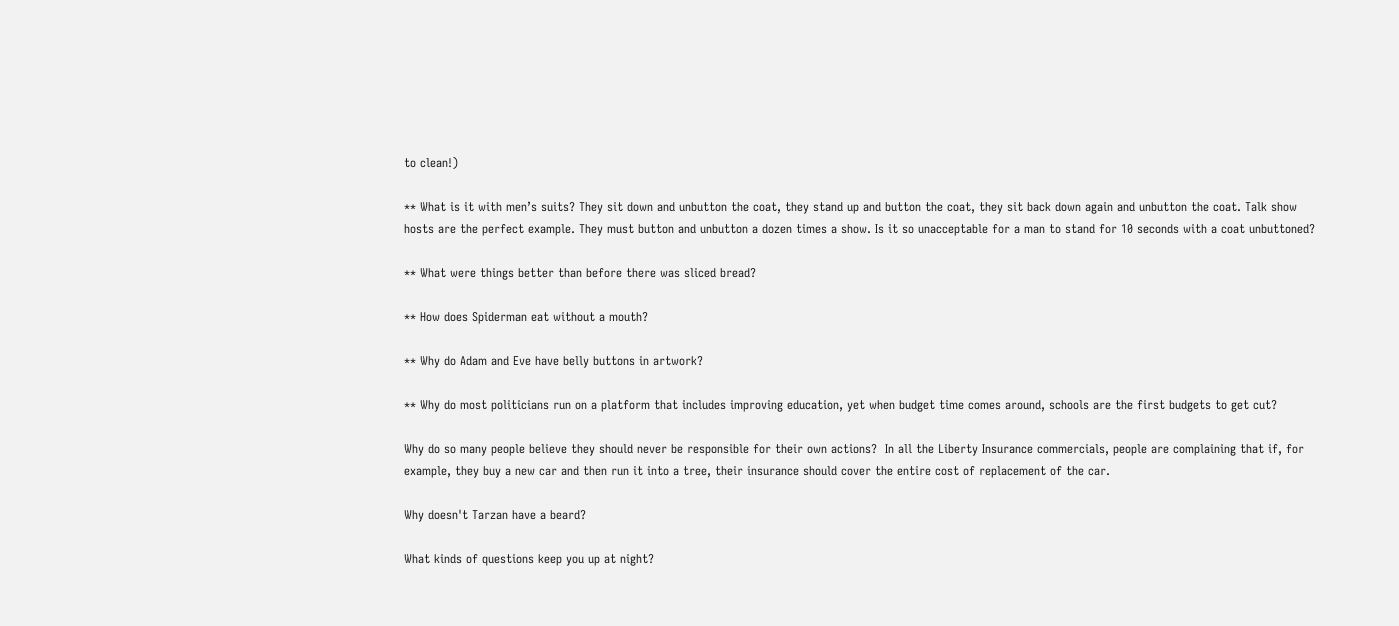to clean!)

** What is it with men’s suits? They sit down and unbutton the coat, they stand up and button the coat, they sit back down again and unbutton the coat. Talk show hosts are the perfect example. They must button and unbutton a dozen times a show. Is it so unacceptable for a man to stand for 10 seconds with a coat unbuttoned?

** What were things better than before there was sliced bread?

** How does Spiderman eat without a mouth?

** Why do Adam and Eve have belly buttons in artwork?

** Why do most politicians run on a platform that includes improving education, yet when budget time comes around, schools are the first budgets to get cut?

Why do so many people believe they should never be responsible for their own actions?  In all the Liberty Insurance commercials, people are complaining that if, for example, they buy a new car and then run it into a tree, their insurance should cover the entire cost of replacement of the car.

Why doesn't Tarzan have a beard?

What kinds of questions keep you up at night?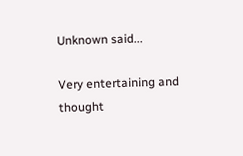Unknown said...

Very entertaining and thought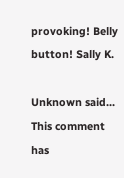provoking! Belly button! Sally K.

Unknown said...
This comment has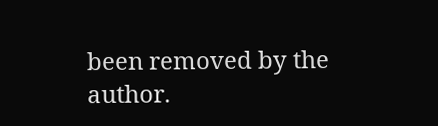been removed by the author.